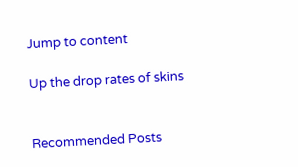Jump to content

Up the drop rates of skins


Recommended Posts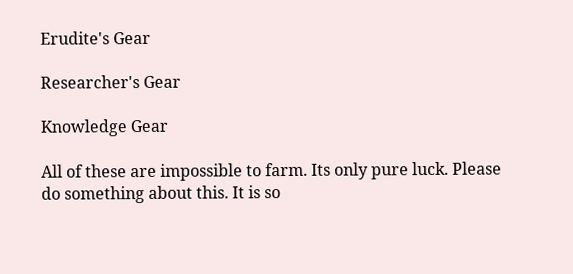Erudite's Gear

Researcher's Gear

Knowledge Gear

All of these are impossible to farm. Its only pure luck. Please do something about this. It is so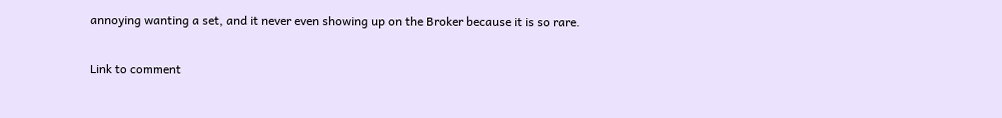annoying wanting a set, and it never even showing up on the Broker because it is so rare.

Link to comment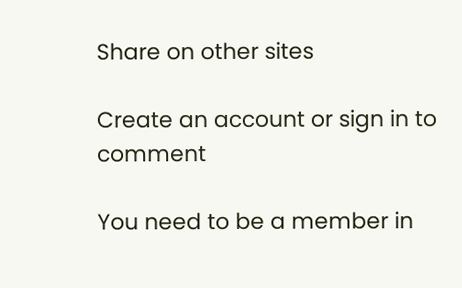Share on other sites

Create an account or sign in to comment

You need to be a member in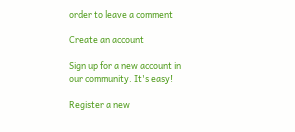order to leave a comment

Create an account

Sign up for a new account in our community. It's easy!

Register a new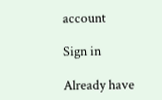account

Sign in

Already have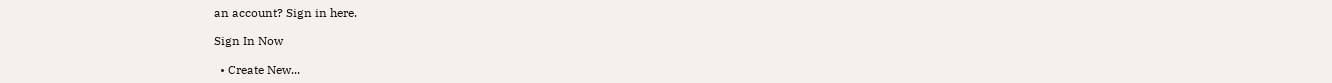an account? Sign in here.

Sign In Now

  • Create New...